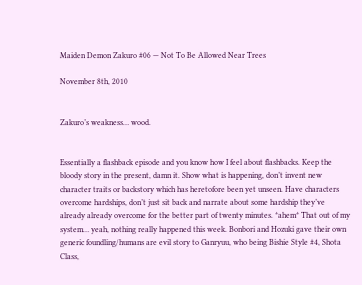Maiden Demon Zakuro #06 — Not To Be Allowed Near Trees

November 8th, 2010


Zakuro’s weakness… wood.


Essentially a flashback episode and you know how I feel about flashbacks. Keep the bloody story in the present, damn it. Show what is happening, don’t invent new character traits or backstory which has heretofore been yet unseen. Have characters overcome hardships, don’t just sit back and narrate about some hardship they’ve already already overcome for the better part of twenty minutes. *ahem* That out of my system… yeah, nothing really happened this week. Bonbori and Hozuki gave their own generic foundling/humans are evil story to Ganryuu, who being Bishie Style #4, Shota Class,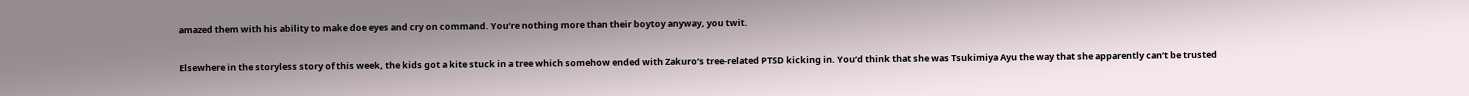amazed them with his ability to make doe eyes and cry on command. You’re nothing more than their boytoy anyway, you twit.

Elsewhere in the storyless story of this week, the kids got a kite stuck in a tree which somehow ended with Zakuro’s tree-related PTSD kicking in. You’d think that she was Tsukimiya Ayu the way that she apparently can’t be trusted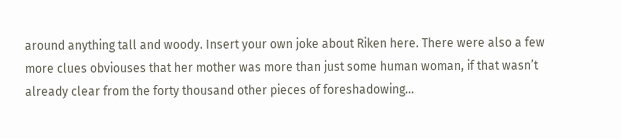around anything tall and woody. Insert your own joke about Riken here. There were also a few more clues obviouses that her mother was more than just some human woman, if that wasn’t already clear from the forty thousand other pieces of foreshadowing…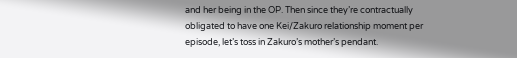and her being in the OP. Then since they’re contractually obligated to have one Kei/Zakuro relationship moment per episode, let’s toss in Zakuro’s mother’s pendant.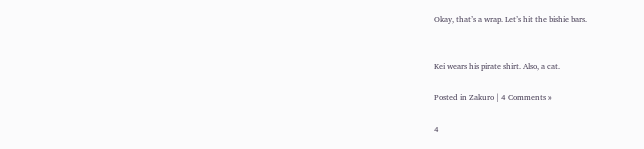Okay, that’s a wrap. Let’s hit the bishie bars.


Kei wears his pirate shirt. Also, a cat.

Posted in Zakuro | 4 Comments »

4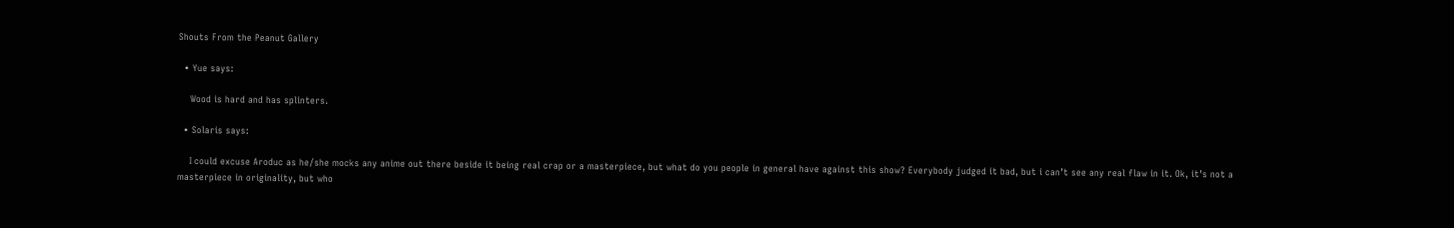Shouts From the Peanut Gallery

  • Yue says:

    Wood is hard and has splinters.

  • Solaris says:

    I could excuse Aroduc as he/she mocks any anime out there beside it being real crap or a masterpiece, but what do you people in general have against this show? Everybody judged it bad, but i can’t see any real flaw in it. Ok, it’s not a masterpiece in originality, but who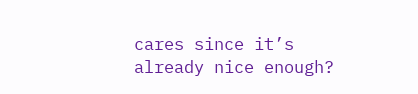cares since it’s already nice enough?